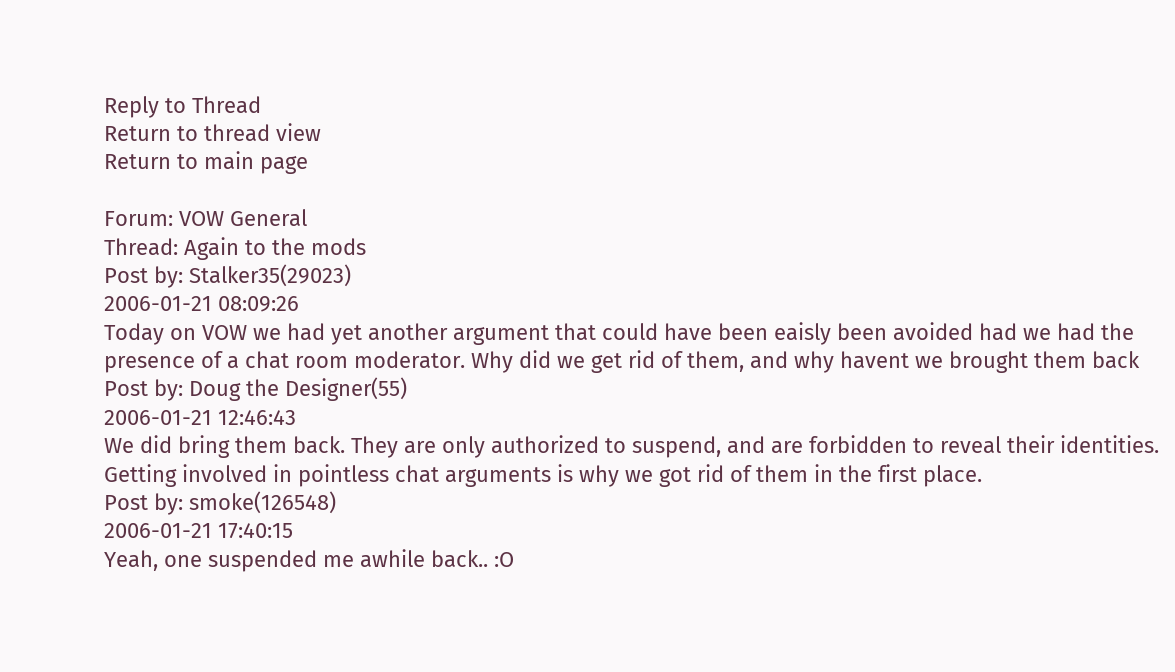Reply to Thread
Return to thread view
Return to main page

Forum: VOW General
Thread: Again to the mods
Post by: Stalker35(29023)
2006-01-21 08:09:26
Today on VOW we had yet another argument that could have been eaisly been avoided had we had the presence of a chat room moderator. Why did we get rid of them, and why havent we brought them back
Post by: Doug the Designer(55)
2006-01-21 12:46:43
We did bring them back. They are only authorized to suspend, and are forbidden to reveal their identities. Getting involved in pointless chat arguments is why we got rid of them in the first place.
Post by: smoke(126548)
2006-01-21 17:40:15
Yeah, one suspended me awhile back.. :O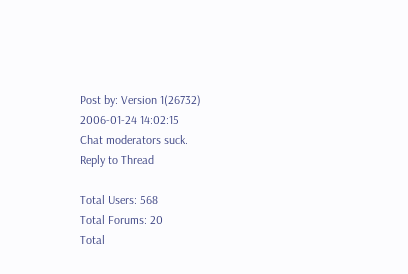Post by: Version 1(26732)
2006-01-24 14:02:15
Chat moderators suck.
Reply to Thread

Total Users: 568
Total Forums: 20
Total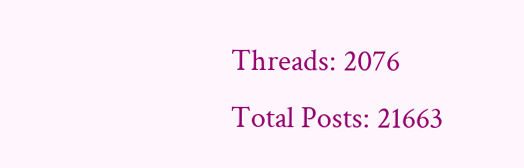Threads: 2076
Total Posts: 21663